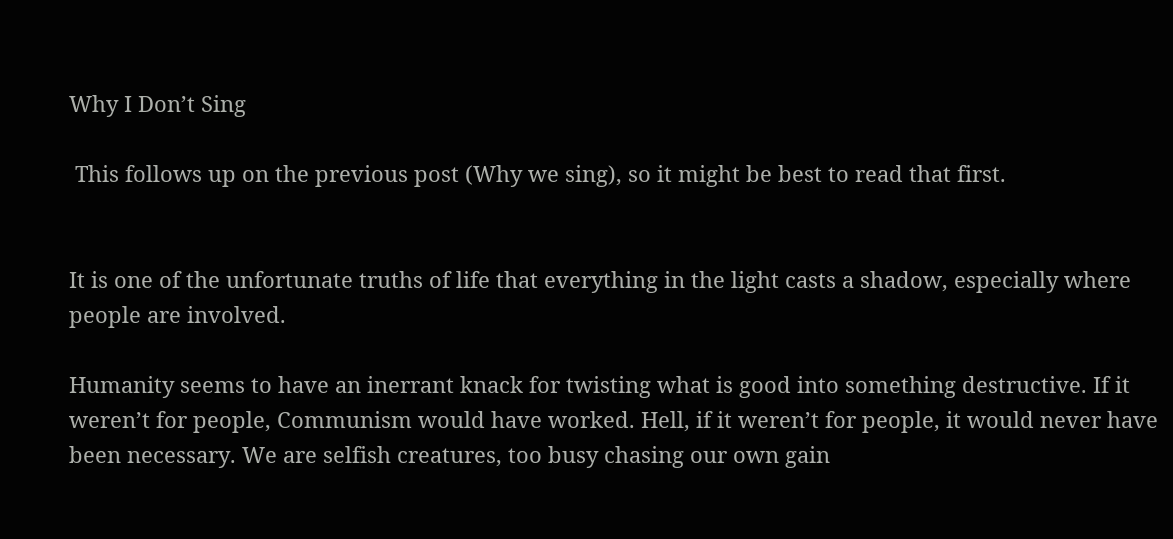Why I Don’t Sing

 This follows up on the previous post (Why we sing), so it might be best to read that first.


It is one of the unfortunate truths of life that everything in the light casts a shadow, especially where people are involved.

Humanity seems to have an inerrant knack for twisting what is good into something destructive. If it weren’t for people, Communism would have worked. Hell, if it weren’t for people, it would never have been necessary. We are selfish creatures, too busy chasing our own gain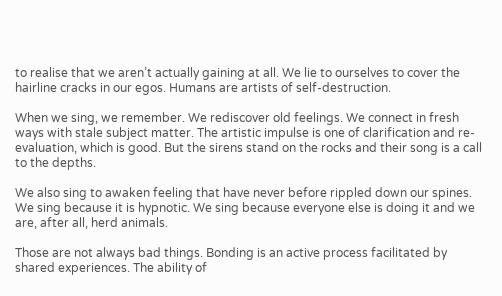to realise that we aren’t actually gaining at all. We lie to ourselves to cover the hairline cracks in our egos. Humans are artists of self-destruction.

When we sing, we remember. We rediscover old feelings. We connect in fresh ways with stale subject matter. The artistic impulse is one of clarification and re-evaluation, which is good. But the sirens stand on the rocks and their song is a call to the depths.

We also sing to awaken feeling that have never before rippled down our spines. We sing because it is hypnotic. We sing because everyone else is doing it and we are, after all, herd animals.

Those are not always bad things. Bonding is an active process facilitated by shared experiences. The ability of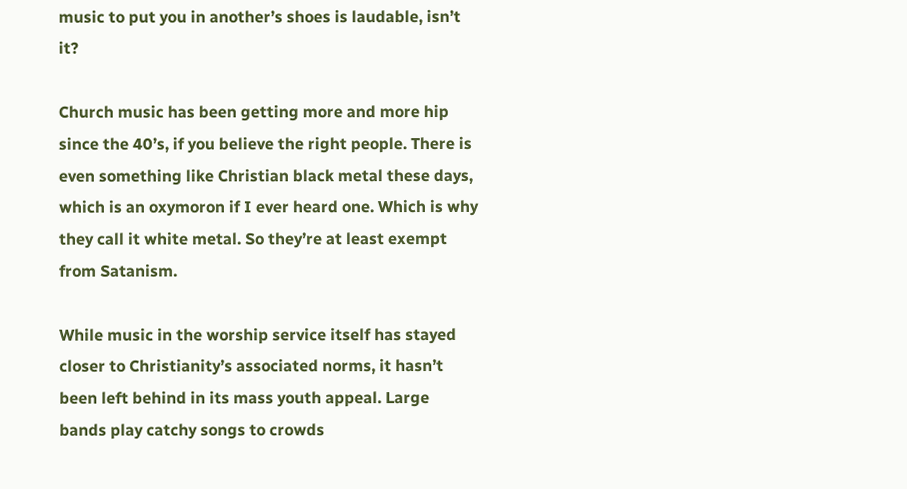music to put you in another’s shoes is laudable, isn’t it?

Church music has been getting more and more hip since the 40’s, if you believe the right people. There is even something like Christian black metal these days, which is an oxymoron if I ever heard one. Which is why they call it white metal. So they’re at least exempt from Satanism.

While music in the worship service itself has stayed closer to Christianity’s associated norms, it hasn’t been left behind in its mass youth appeal. Large bands play catchy songs to crowds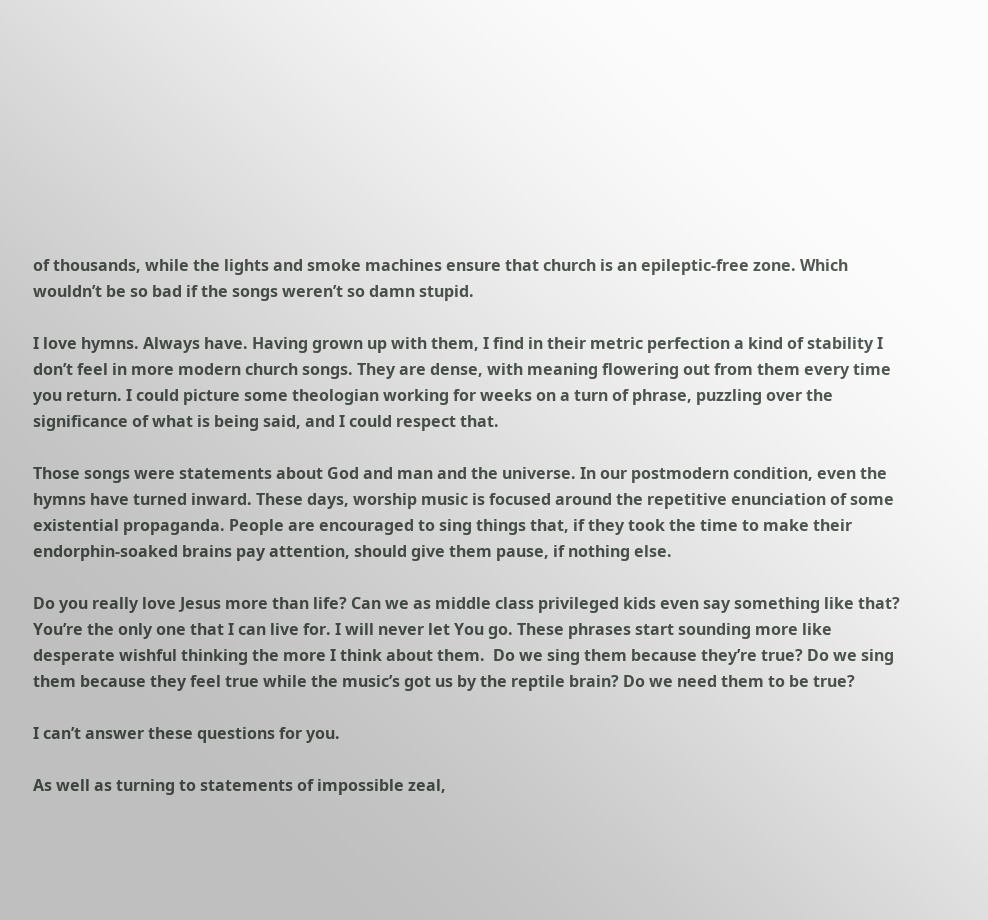of thousands, while the lights and smoke machines ensure that church is an epileptic-free zone. Which wouldn’t be so bad if the songs weren’t so damn stupid.

I love hymns. Always have. Having grown up with them, I find in their metric perfection a kind of stability I don’t feel in more modern church songs. They are dense, with meaning flowering out from them every time you return. I could picture some theologian working for weeks on a turn of phrase, puzzling over the significance of what is being said, and I could respect that.

Those songs were statements about God and man and the universe. In our postmodern condition, even the hymns have turned inward. These days, worship music is focused around the repetitive enunciation of some existential propaganda. People are encouraged to sing things that, if they took the time to make their endorphin-soaked brains pay attention, should give them pause, if nothing else.

Do you really love Jesus more than life? Can we as middle class privileged kids even say something like that? You’re the only one that I can live for. I will never let You go. These phrases start sounding more like desperate wishful thinking the more I think about them.  Do we sing them because they’re true? Do we sing them because they feel true while the music’s got us by the reptile brain? Do we need them to be true?

I can’t answer these questions for you.

As well as turning to statements of impossible zeal,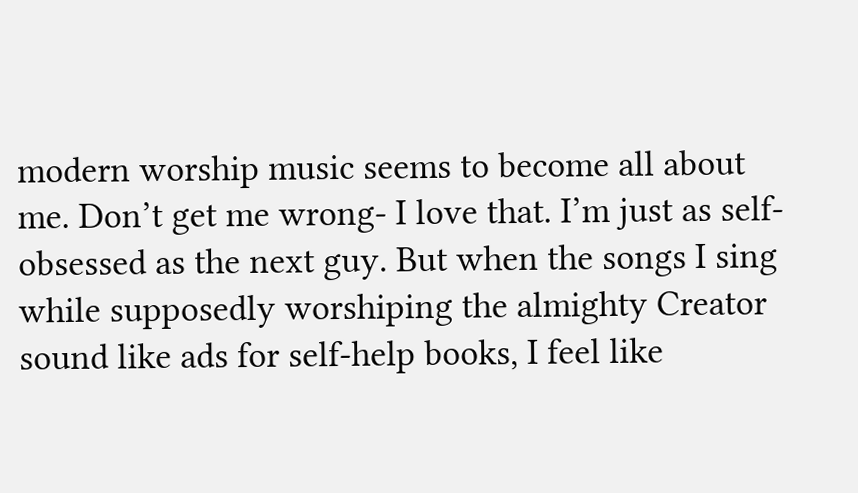modern worship music seems to become all about me. Don’t get me wrong- I love that. I’m just as self-obsessed as the next guy. But when the songs I sing while supposedly worshiping the almighty Creator sound like ads for self-help books, I feel like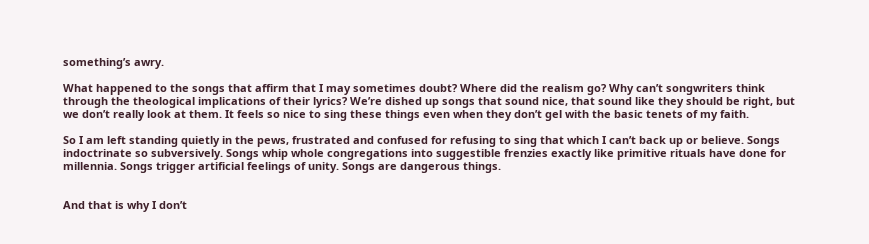something’s awry.

What happened to the songs that affirm that I may sometimes doubt? Where did the realism go? Why can’t songwriters think through the theological implications of their lyrics? We’re dished up songs that sound nice, that sound like they should be right, but we don’t really look at them. It feels so nice to sing these things even when they don’t gel with the basic tenets of my faith.

So I am left standing quietly in the pews, frustrated and confused for refusing to sing that which I can’t back up or believe. Songs indoctrinate so subversively. Songs whip whole congregations into suggestible frenzies exactly like primitive rituals have done for millennia. Songs trigger artificial feelings of unity. Songs are dangerous things.


And that is why I don’t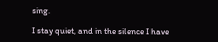sing.

I stay quiet, and in the silence I have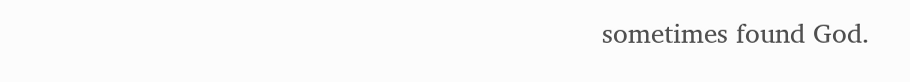sometimes found God.